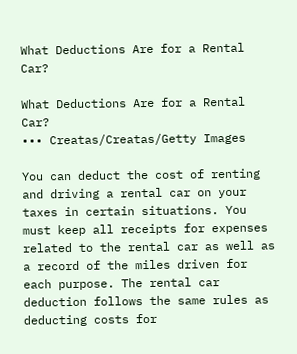What Deductions Are for a Rental Car?

What Deductions Are for a Rental Car?
••• Creatas/Creatas/Getty Images

You can deduct the cost of renting and driving a rental car on your taxes in certain situations. You must keep all receipts for expenses related to the rental car as well as a record of the miles driven for each purpose. The rental car deduction follows the same rules as deducting costs for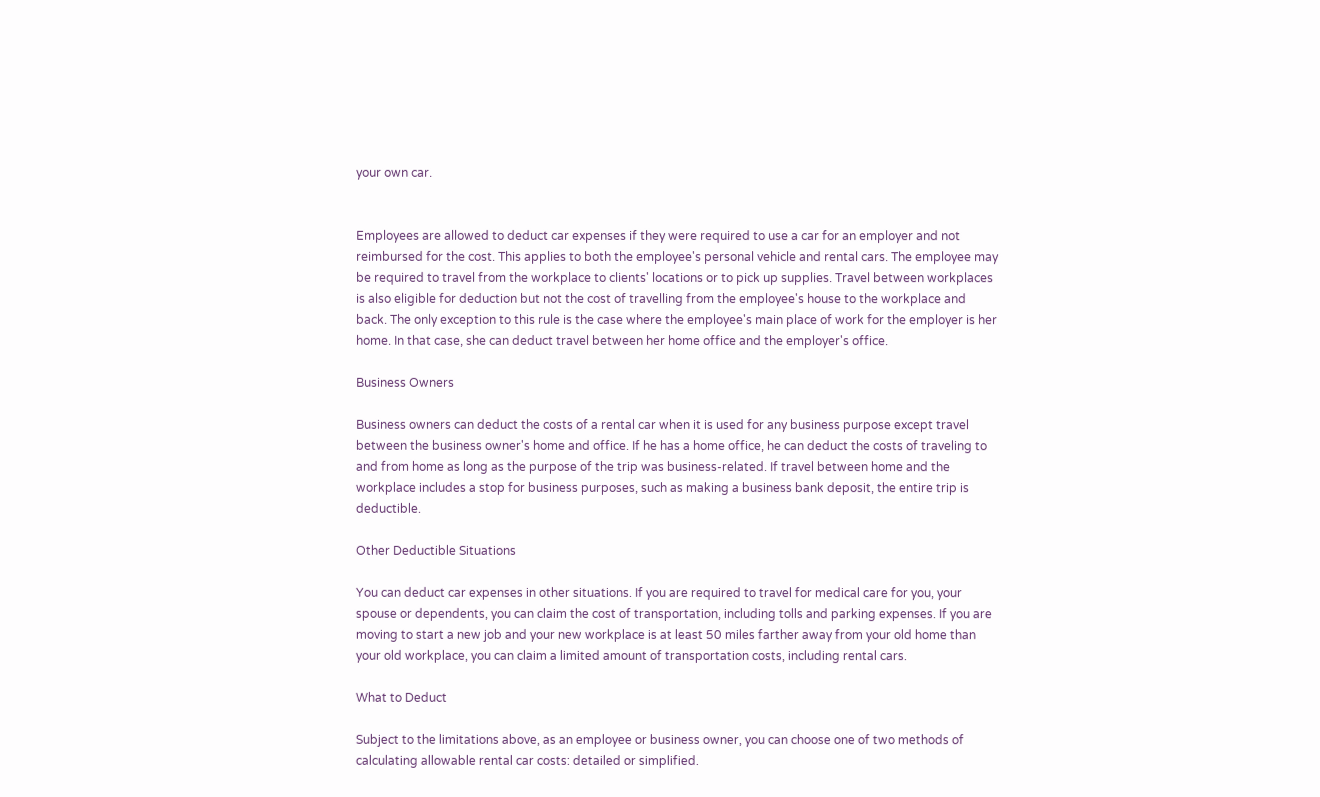your own car.


Employees are allowed to deduct car expenses if they were required to use a car for an employer and not reimbursed for the cost. This applies to both the employee's personal vehicle and rental cars. The employee may be required to travel from the workplace to clients' locations or to pick up supplies. Travel between workplaces is also eligible for deduction but not the cost of travelling from the employee's house to the workplace and back. The only exception to this rule is the case where the employee's main place of work for the employer is her home. In that case, she can deduct travel between her home office and the employer's office.

Business Owners

Business owners can deduct the costs of a rental car when it is used for any business purpose except travel between the business owner's home and office. If he has a home office, he can deduct the costs of traveling to and from home as long as the purpose of the trip was business-related. If travel between home and the workplace includes a stop for business purposes, such as making a business bank deposit, the entire trip is deductible.

Other Deductible Situations

You can deduct car expenses in other situations. If you are required to travel for medical care for you, your spouse or dependents, you can claim the cost of transportation, including tolls and parking expenses. If you are moving to start a new job and your new workplace is at least 50 miles farther away from your old home than your old workplace, you can claim a limited amount of transportation costs, including rental cars.

What to Deduct

Subject to the limitations above, as an employee or business owner, you can choose one of two methods of calculating allowable rental car costs: detailed or simplified.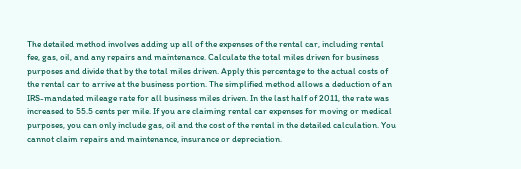The detailed method involves adding up all of the expenses of the rental car, including rental fee, gas, oil, and any repairs and maintenance. Calculate the total miles driven for business purposes and divide that by the total miles driven. Apply this percentage to the actual costs of the rental car to arrive at the business portion. The simplified method allows a deduction of an IRS-mandated mileage rate for all business miles driven. In the last half of 2011, the rate was increased to 55.5 cents per mile. If you are claiming rental car expenses for moving or medical purposes, you can only include gas, oil and the cost of the rental in the detailed calculation. You cannot claim repairs and maintenance, insurance or depreciation.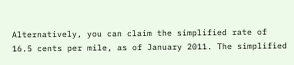Alternatively, you can claim the simplified rate of 16.5 cents per mile, as of January 2011. The simplified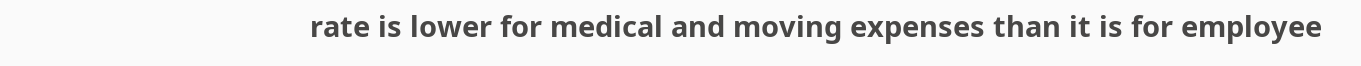rate is lower for medical and moving expenses than it is for employee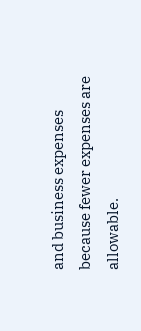and business expenses because fewer expenses are allowable.